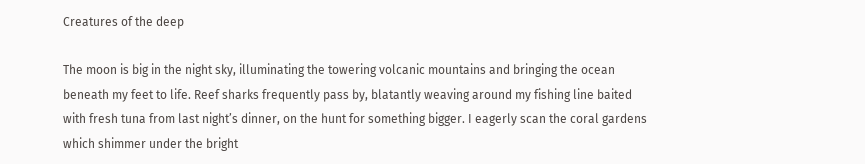Creatures of the deep

The moon is big in the night sky, illuminating the towering volcanic mountains and bringing the ocean beneath my feet to life. Reef sharks frequently pass by, blatantly weaving around my fishing line baited with fresh tuna from last night’s dinner, on the hunt for something bigger. I eagerly scan the coral gardens which shimmer under the bright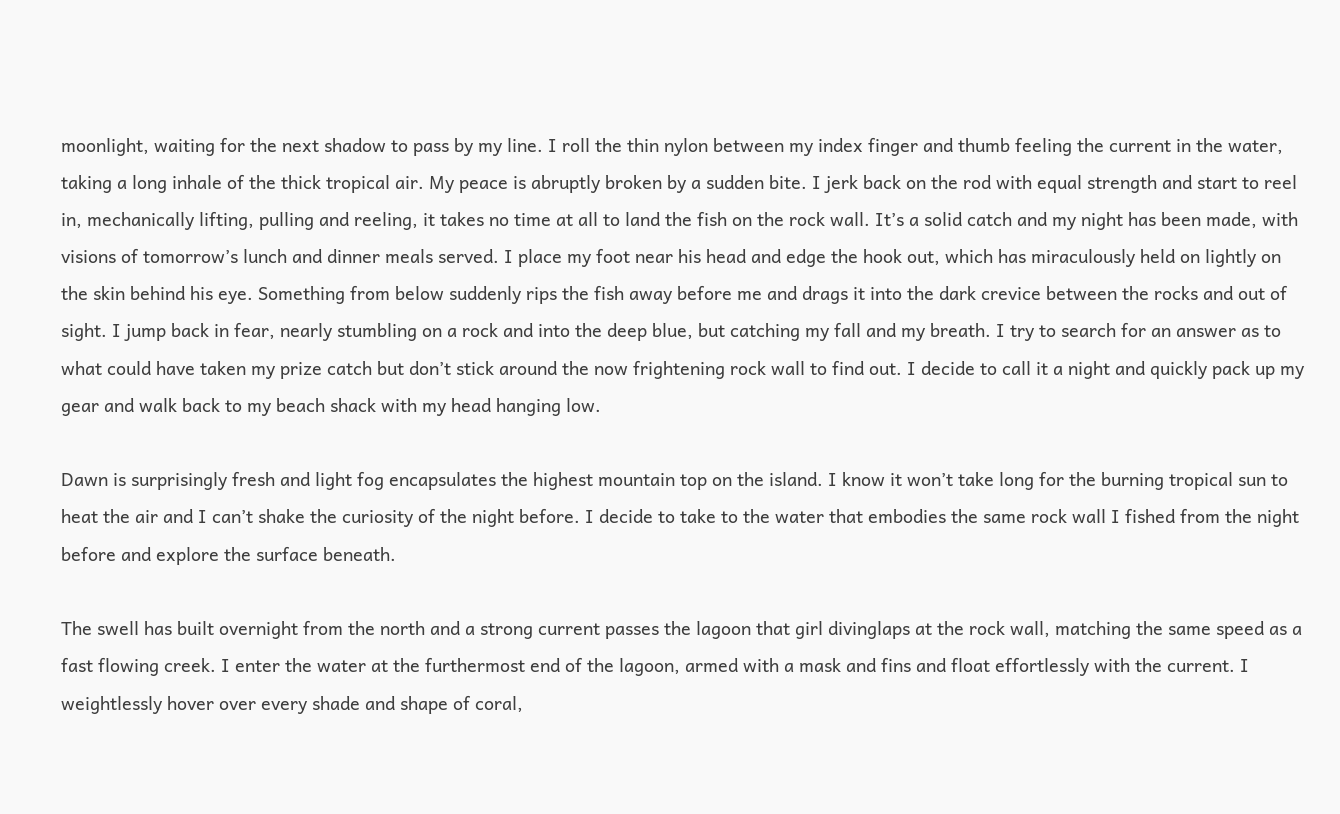moonlight, waiting for the next shadow to pass by my line. I roll the thin nylon between my index finger and thumb feeling the current in the water, taking a long inhale of the thick tropical air. My peace is abruptly broken by a sudden bite. I jerk back on the rod with equal strength and start to reel in, mechanically lifting, pulling and reeling, it takes no time at all to land the fish on the rock wall. It’s a solid catch and my night has been made, with visions of tomorrow’s lunch and dinner meals served. I place my foot near his head and edge the hook out, which has miraculously held on lightly on the skin behind his eye. Something from below suddenly rips the fish away before me and drags it into the dark crevice between the rocks and out of sight. I jump back in fear, nearly stumbling on a rock and into the deep blue, but catching my fall and my breath. I try to search for an answer as to what could have taken my prize catch but don’t stick around the now frightening rock wall to find out. I decide to call it a night and quickly pack up my gear and walk back to my beach shack with my head hanging low.

Dawn is surprisingly fresh and light fog encapsulates the highest mountain top on the island. I know it won’t take long for the burning tropical sun to heat the air and I can’t shake the curiosity of the night before. I decide to take to the water that embodies the same rock wall I fished from the night before and explore the surface beneath.

The swell has built overnight from the north and a strong current passes the lagoon that girl divinglaps at the rock wall, matching the same speed as a fast flowing creek. I enter the water at the furthermost end of the lagoon, armed with a mask and fins and float effortlessly with the current. I weightlessly hover over every shade and shape of coral,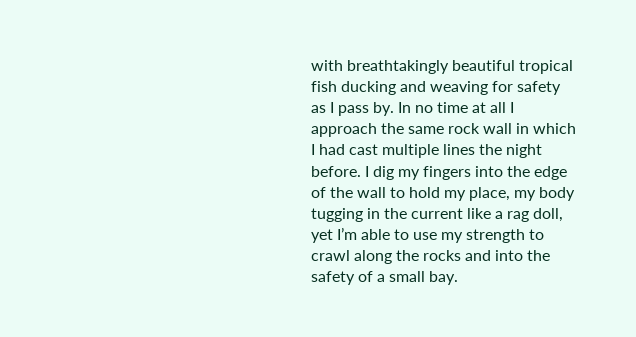with breathtakingly beautiful tropical fish ducking and weaving for safety as I pass by. In no time at all I approach the same rock wall in which I had cast multiple lines the night before. I dig my fingers into the edge of the wall to hold my place, my body tugging in the current like a rag doll, yet I’m able to use my strength to crawl along the rocks and into the safety of a small bay.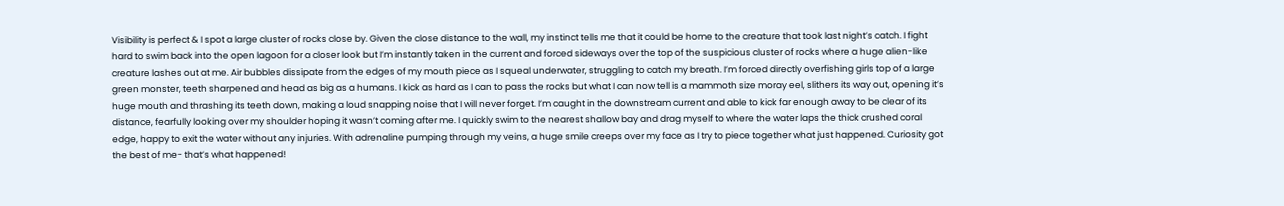Visibility is perfect & I spot a large cluster of rocks close by. Given the close distance to the wall, my instinct tells me that it could be home to the creature that took last night’s catch. I fight hard to swim back into the open lagoon for a closer look but I’m instantly taken in the current and forced sideways over the top of the suspicious cluster of rocks where a huge alien-like creature lashes out at me. Air bubbles dissipate from the edges of my mouth piece as I squeal underwater, struggling to catch my breath. I’m forced directly overfishing girls top of a large green monster, teeth sharpened and head as big as a humans. I kick as hard as I can to pass the rocks but what I can now tell is a mammoth size moray eel, slithers its way out, opening it’s huge mouth and thrashing its teeth down, making a loud snapping noise that I will never forget. I’m caught in the downstream current and able to kick far enough away to be clear of its distance, fearfully looking over my shoulder hoping it wasn’t coming after me. I quickly swim to the nearest shallow bay and drag myself to where the water laps the thick crushed coral edge, happy to exit the water without any injuries. With adrenaline pumping through my veins, a huge smile creeps over my face as I try to piece together what just happened. Curiosity got the best of me- that’s what happened!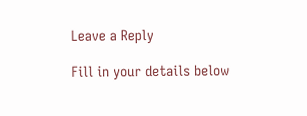Leave a Reply

Fill in your details below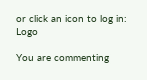or click an icon to log in: Logo

You are commenting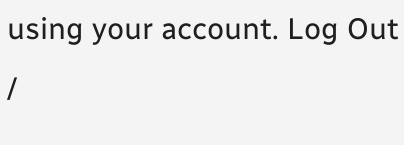using your account. Log Out /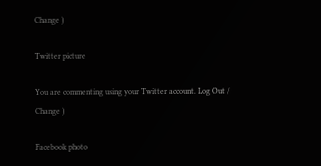Change )

Twitter picture

You are commenting using your Twitter account. Log Out /  Change )

Facebook photo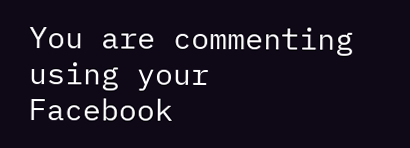You are commenting using your Facebook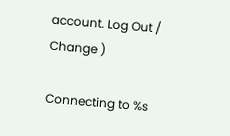account. Log Out /  Change )

Connecting to %s